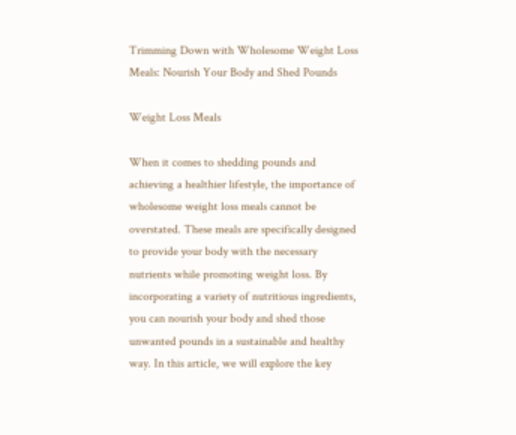Trimming Down with Wholesome Weight Loss Meals: Nourish Your Body and Shed Pounds

Weight Loss Meals

When it comes to shedding pounds and achieving a healthier lifestyle, the importance of wholesome weight loss meals cannot be overstated. These meals are specifically designed to provide your body with the necessary nutrients while promoting weight loss. By incorporating a variety of nutritious ingredients, you can nourish your body and shed those unwanted pounds in a sustainable and healthy way. In this article, we will explore the key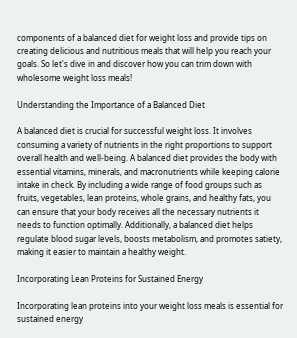components of a balanced diet for weight loss and provide tips on creating delicious and nutritious meals that will help you reach your goals. So let's dive in and discover how you can trim down with wholesome weight loss meals!

Understanding the Importance of a Balanced Diet

A balanced diet is crucial for successful weight loss. It involves consuming a variety of nutrients in the right proportions to support overall health and well-being. A balanced diet provides the body with essential vitamins, minerals, and macronutrients while keeping calorie intake in check. By including a wide range of food groups such as fruits, vegetables, lean proteins, whole grains, and healthy fats, you can ensure that your body receives all the necessary nutrients it needs to function optimally. Additionally, a balanced diet helps regulate blood sugar levels, boosts metabolism, and promotes satiety, making it easier to maintain a healthy weight.

Incorporating Lean Proteins for Sustained Energy

Incorporating lean proteins into your weight loss meals is essential for sustained energy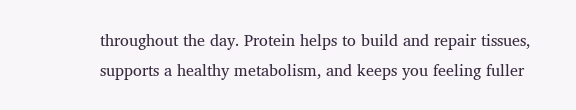throughout the day. Protein helps to build and repair tissues, supports a healthy metabolism, and keeps you feeling fuller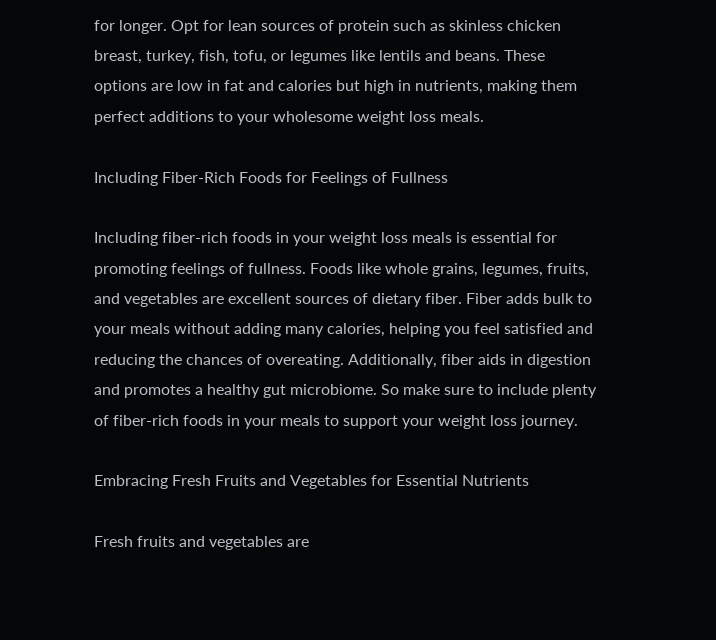for longer. Opt for lean sources of protein such as skinless chicken breast, turkey, fish, tofu, or legumes like lentils and beans. These options are low in fat and calories but high in nutrients, making them perfect additions to your wholesome weight loss meals.

Including Fiber-Rich Foods for Feelings of Fullness

Including fiber-rich foods in your weight loss meals is essential for promoting feelings of fullness. Foods like whole grains, legumes, fruits, and vegetables are excellent sources of dietary fiber. Fiber adds bulk to your meals without adding many calories, helping you feel satisfied and reducing the chances of overeating. Additionally, fiber aids in digestion and promotes a healthy gut microbiome. So make sure to include plenty of fiber-rich foods in your meals to support your weight loss journey.

Embracing Fresh Fruits and Vegetables for Essential Nutrients

Fresh fruits and vegetables are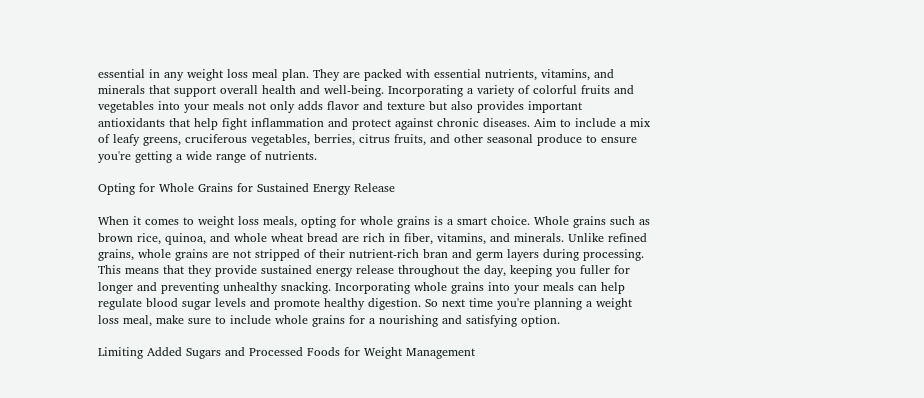essential in any weight loss meal plan. They are packed with essential nutrients, vitamins, and minerals that support overall health and well-being. Incorporating a variety of colorful fruits and vegetables into your meals not only adds flavor and texture but also provides important antioxidants that help fight inflammation and protect against chronic diseases. Aim to include a mix of leafy greens, cruciferous vegetables, berries, citrus fruits, and other seasonal produce to ensure you're getting a wide range of nutrients.

Opting for Whole Grains for Sustained Energy Release

When it comes to weight loss meals, opting for whole grains is a smart choice. Whole grains such as brown rice, quinoa, and whole wheat bread are rich in fiber, vitamins, and minerals. Unlike refined grains, whole grains are not stripped of their nutrient-rich bran and germ layers during processing. This means that they provide sustained energy release throughout the day, keeping you fuller for longer and preventing unhealthy snacking. Incorporating whole grains into your meals can help regulate blood sugar levels and promote healthy digestion. So next time you're planning a weight loss meal, make sure to include whole grains for a nourishing and satisfying option.

Limiting Added Sugars and Processed Foods for Weight Management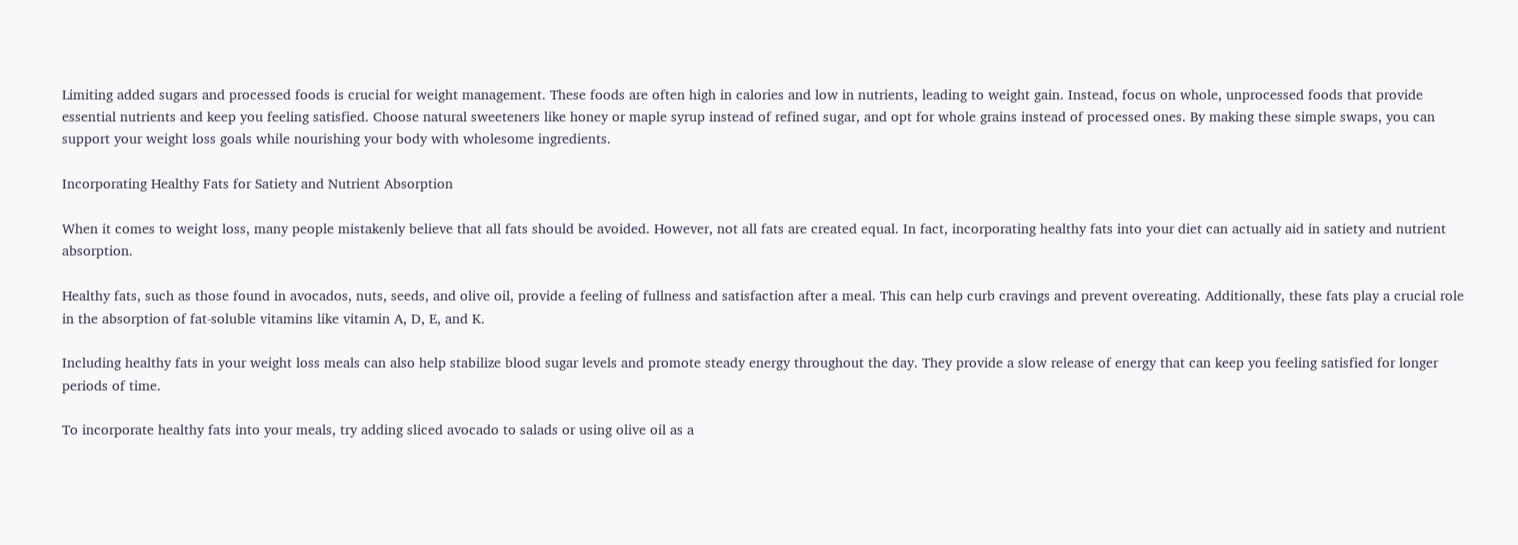Limiting added sugars and processed foods is crucial for weight management. These foods are often high in calories and low in nutrients, leading to weight gain. Instead, focus on whole, unprocessed foods that provide essential nutrients and keep you feeling satisfied. Choose natural sweeteners like honey or maple syrup instead of refined sugar, and opt for whole grains instead of processed ones. By making these simple swaps, you can support your weight loss goals while nourishing your body with wholesome ingredients.

Incorporating Healthy Fats for Satiety and Nutrient Absorption

When it comes to weight loss, many people mistakenly believe that all fats should be avoided. However, not all fats are created equal. In fact, incorporating healthy fats into your diet can actually aid in satiety and nutrient absorption.

Healthy fats, such as those found in avocados, nuts, seeds, and olive oil, provide a feeling of fullness and satisfaction after a meal. This can help curb cravings and prevent overeating. Additionally, these fats play a crucial role in the absorption of fat-soluble vitamins like vitamin A, D, E, and K.

Including healthy fats in your weight loss meals can also help stabilize blood sugar levels and promote steady energy throughout the day. They provide a slow release of energy that can keep you feeling satisfied for longer periods of time.

To incorporate healthy fats into your meals, try adding sliced avocado to salads or using olive oil as a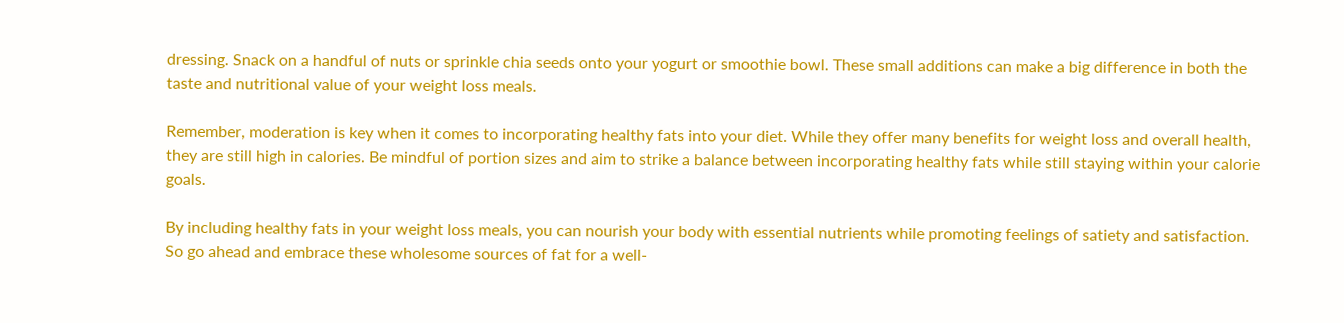dressing. Snack on a handful of nuts or sprinkle chia seeds onto your yogurt or smoothie bowl. These small additions can make a big difference in both the taste and nutritional value of your weight loss meals.

Remember, moderation is key when it comes to incorporating healthy fats into your diet. While they offer many benefits for weight loss and overall health, they are still high in calories. Be mindful of portion sizes and aim to strike a balance between incorporating healthy fats while still staying within your calorie goals.

By including healthy fats in your weight loss meals, you can nourish your body with essential nutrients while promoting feelings of satiety and satisfaction. So go ahead and embrace these wholesome sources of fat for a well-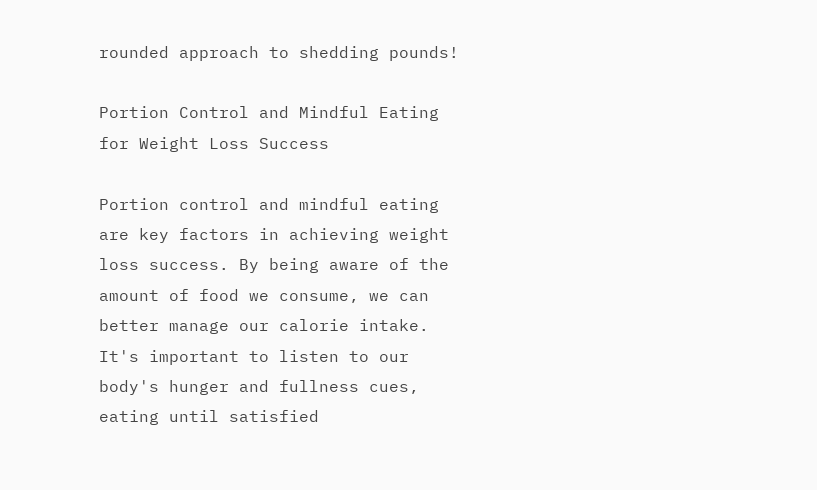rounded approach to shedding pounds!

Portion Control and Mindful Eating for Weight Loss Success

Portion control and mindful eating are key factors in achieving weight loss success. By being aware of the amount of food we consume, we can better manage our calorie intake. It's important to listen to our body's hunger and fullness cues, eating until satisfied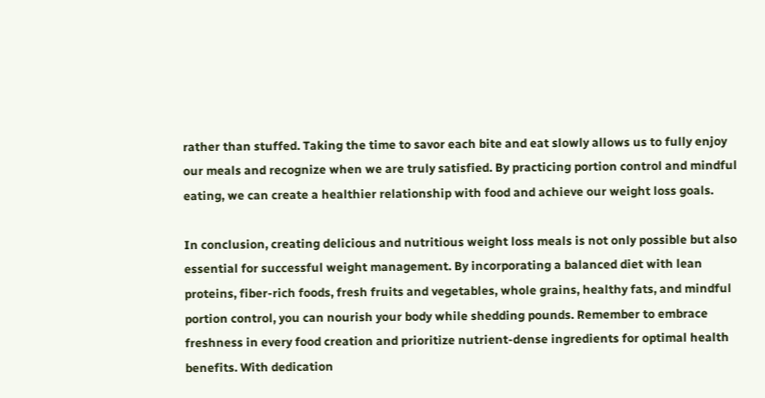rather than stuffed. Taking the time to savor each bite and eat slowly allows us to fully enjoy our meals and recognize when we are truly satisfied. By practicing portion control and mindful eating, we can create a healthier relationship with food and achieve our weight loss goals.

In conclusion, creating delicious and nutritious weight loss meals is not only possible but also essential for successful weight management. By incorporating a balanced diet with lean proteins, fiber-rich foods, fresh fruits and vegetables, whole grains, healthy fats, and mindful portion control, you can nourish your body while shedding pounds. Remember to embrace freshness in every food creation and prioritize nutrient-dense ingredients for optimal health benefits. With dedication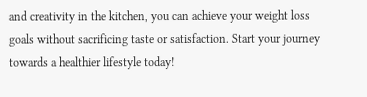and creativity in the kitchen, you can achieve your weight loss goals without sacrificing taste or satisfaction. Start your journey towards a healthier lifestyle today!